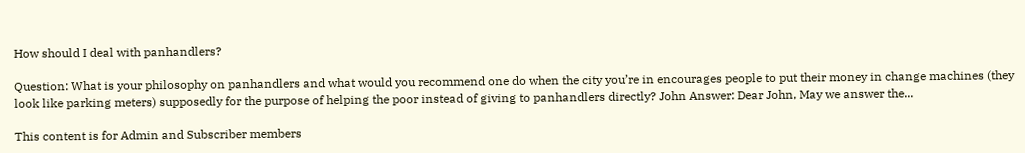How should I deal with panhandlers?

Question: What is your philosophy on panhandlers and what would you recommend one do when the city you’re in encourages people to put their money in change machines (they look like parking meters) supposedly for the purpose of helping the poor instead of giving to panhandlers directly? John Answer: Dear John, May we answer the...

This content is for Admin and Subscriber members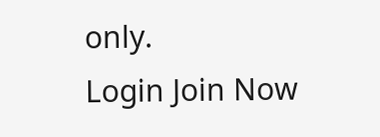only.
Login Join Now